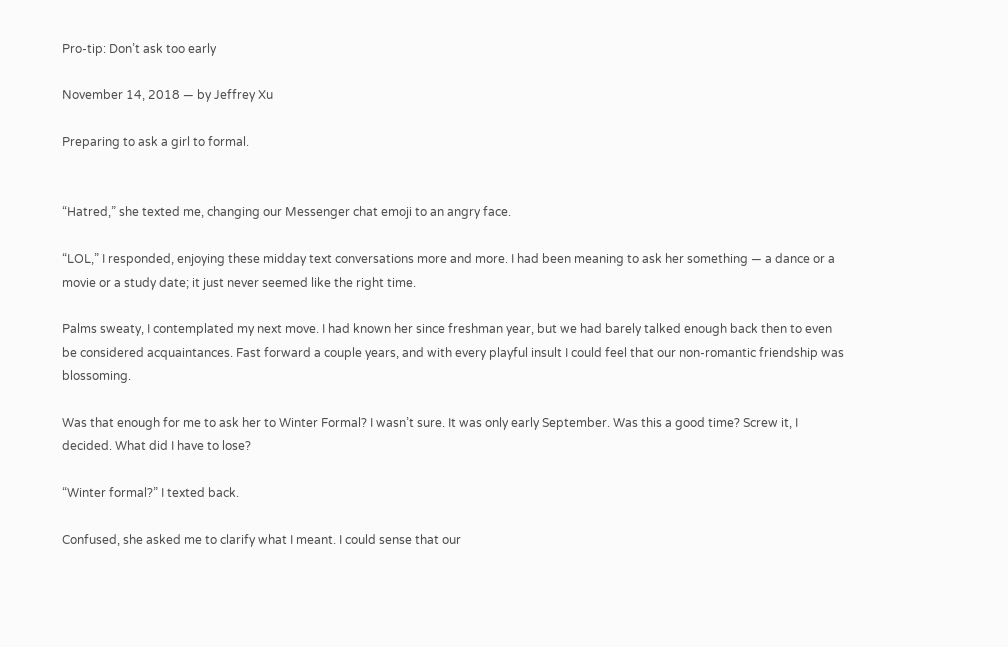Pro-tip: Don’t ask too early

November 14, 2018 — by Jeffrey Xu

Preparing to ask a girl to formal.


“Hatred,” she texted me, changing our Messenger chat emoji to an angry face.

“LOL,” I responded, enjoying these midday text conversations more and more. I had been meaning to ask her something — a dance or a movie or a study date; it just never seemed like the right time.

Palms sweaty, I contemplated my next move. I had known her since freshman year, but we had barely talked enough back then to even be considered acquaintances. Fast forward a couple years, and with every playful insult I could feel that our non-romantic friendship was blossoming.

Was that enough for me to ask her to Winter Formal? I wasn’t sure. It was only early September. Was this a good time? Screw it, I decided. What did I have to lose?

“Winter formal?” I texted back.

Confused, she asked me to clarify what I meant. I could sense that our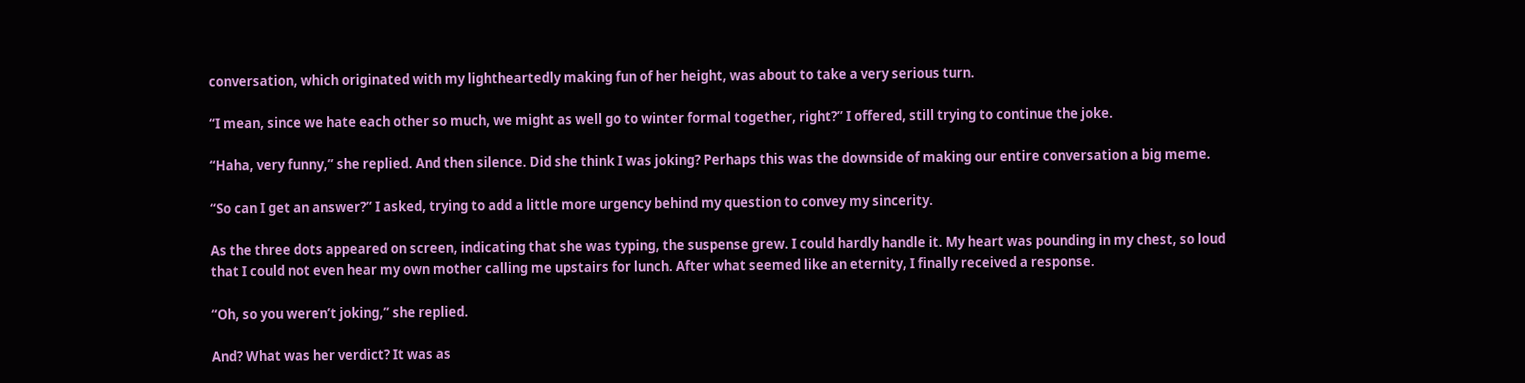conversation, which originated with my lightheartedly making fun of her height, was about to take a very serious turn.

“I mean, since we hate each other so much, we might as well go to winter formal together, right?” I offered, still trying to continue the joke.

“Haha, very funny,” she replied. And then silence. Did she think I was joking? Perhaps this was the downside of making our entire conversation a big meme.

“So can I get an answer?” I asked, trying to add a little more urgency behind my question to convey my sincerity.

As the three dots appeared on screen, indicating that she was typing, the suspense grew. I could hardly handle it. My heart was pounding in my chest, so loud that I could not even hear my own mother calling me upstairs for lunch. After what seemed like an eternity, I finally received a response.

“Oh, so you weren’t joking,” she replied.

And? What was her verdict? It was as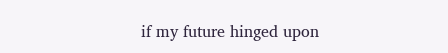if my future hinged upon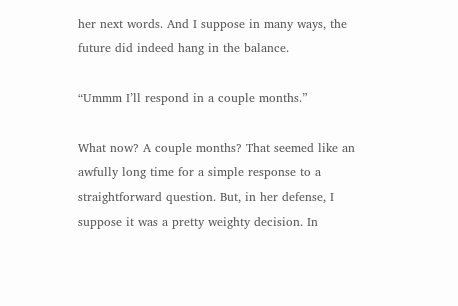her next words. And I suppose in many ways, the future did indeed hang in the balance.

“Ummm I’ll respond in a couple months.”

What now? A couple months? That seemed like an awfully long time for a simple response to a straightforward question. But, in her defense, I suppose it was a pretty weighty decision. In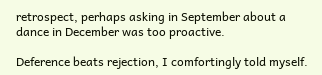retrospect, perhaps asking in September about a dance in December was too proactive.

Deference beats rejection, I comfortingly told myself.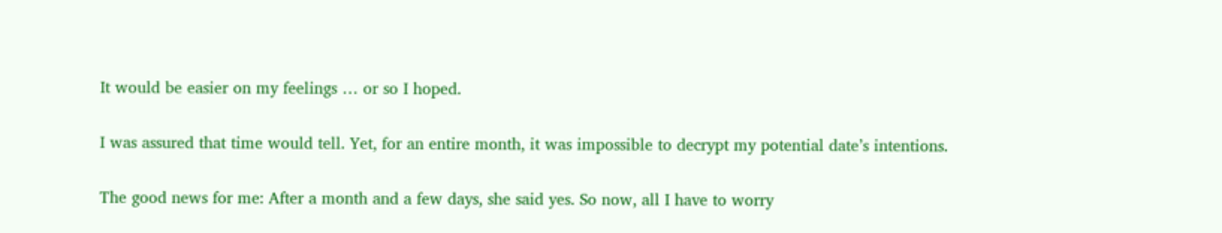It would be easier on my feelings … or so I hoped.

I was assured that time would tell. Yet, for an entire month, it was impossible to decrypt my potential date’s intentions.

The good news for me: After a month and a few days, she said yes. So now, all I have to worry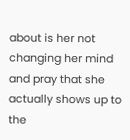about is her not changing her mind and pray that she actually shows up to the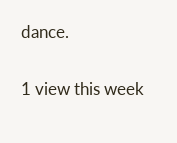dance.

1 view this week